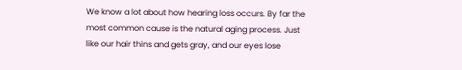We know a lot about how hearing loss occurs. By far the most common cause is the natural aging process. Just like our hair thins and gets gray, and our eyes lose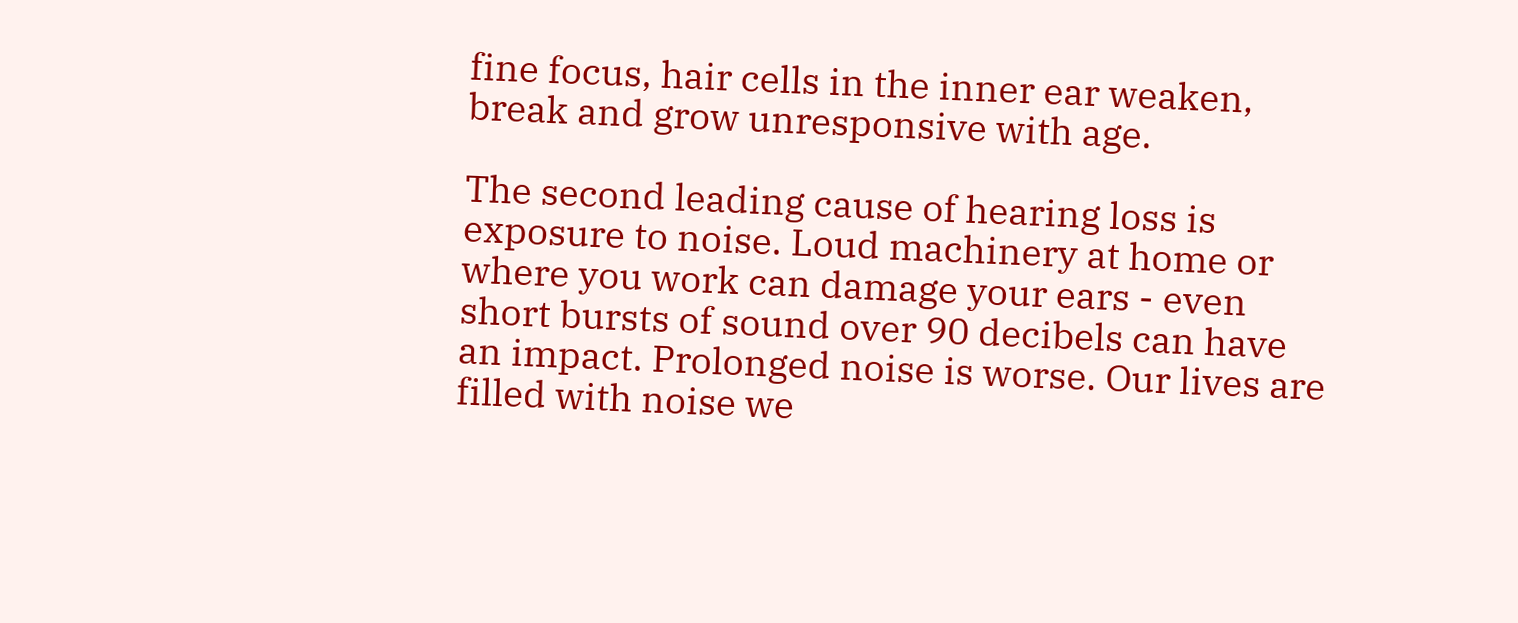fine focus, hair cells in the inner ear weaken, break and grow unresponsive with age.

The second leading cause of hearing loss is exposure to noise. Loud machinery at home or where you work can damage your ears - even short bursts of sound over 90 decibels can have an impact. Prolonged noise is worse. Our lives are filled with noise we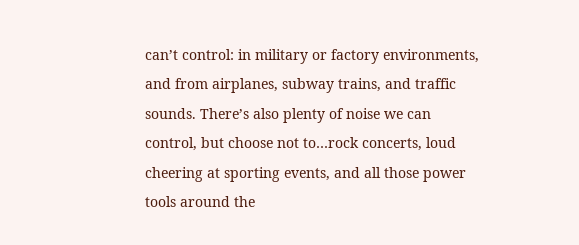can’t control: in military or factory environments, and from airplanes, subway trains, and traffic sounds. There’s also plenty of noise we can control, but choose not to…rock concerts, loud cheering at sporting events, and all those power tools around the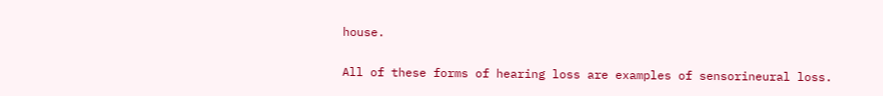house.

All of these forms of hearing loss are examples of sensorineural loss.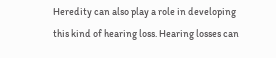Heredity can also play a role in developing this kind of hearing loss. Hearing losses can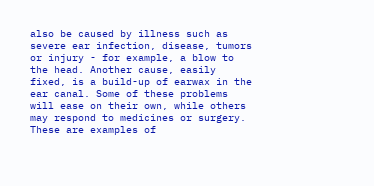also be caused by illness such as severe ear infection, disease, tumors or injury - for example, a blow to the head. Another cause, easily fixed, is a build-up of earwax in the ear canal. Some of these problems will ease on their own, while others may respond to medicines or surgery. These are examples of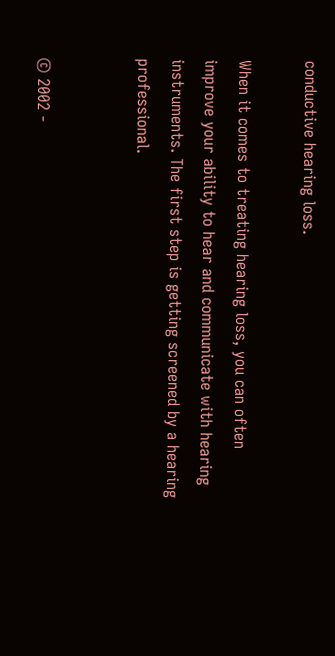conductive hearing loss.

When it comes to treating hearing loss, you can often improve your ability to hear and communicate with hearing instruments. The first step is getting screened by a hearing professional.


© 2002 -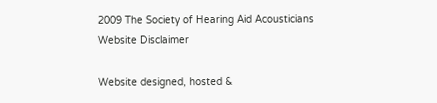2009 The Society of Hearing Aid Acousticians
Website Disclaimer

Website designed, hosted &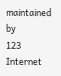maintained by
123 Internet